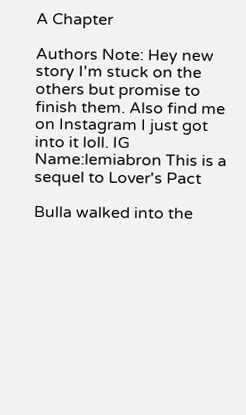A Chapter

Authors Note: Hey new story I'm stuck on the others but promise to finish them. Also find me on Instagram I just got into it loll. IG Name:lemiabron This is a sequel to Lover's Pact

Bulla walked into the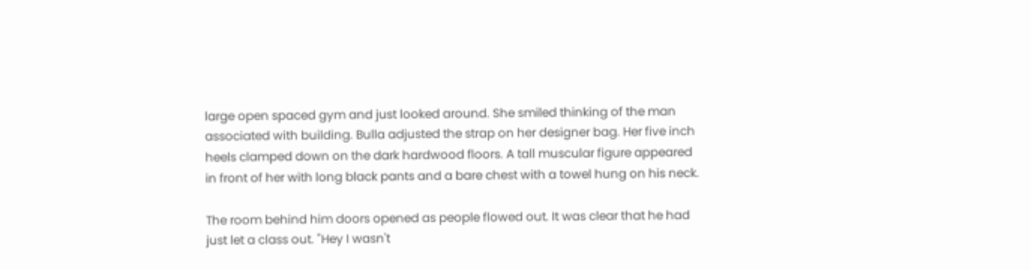large open spaced gym and just looked around. She smiled thinking of the man associated with building. Bulla adjusted the strap on her designer bag. Her five inch heels clamped down on the dark hardwood floors. A tall muscular figure appeared in front of her with long black pants and a bare chest with a towel hung on his neck.

The room behind him doors opened as people flowed out. It was clear that he had just let a class out. "Hey I wasn't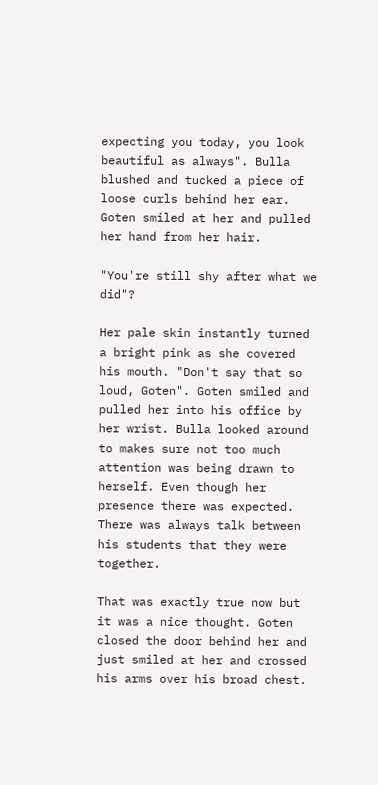expecting you today, you look beautiful as always". Bulla blushed and tucked a piece of loose curls behind her ear. Goten smiled at her and pulled her hand from her hair.

"You're still shy after what we did"?

Her pale skin instantly turned a bright pink as she covered his mouth. "Don't say that so loud, Goten". Goten smiled and pulled her into his office by her wrist. Bulla looked around to makes sure not too much attention was being drawn to herself. Even though her presence there was expected. There was always talk between his students that they were together.

That was exactly true now but it was a nice thought. Goten closed the door behind her and just smiled at her and crossed his arms over his broad chest.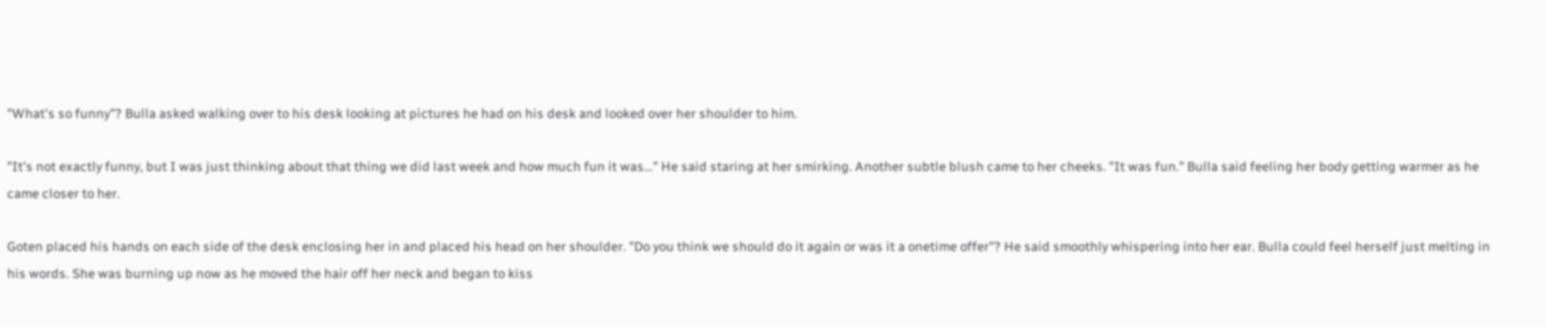"What's so funny"? Bulla asked walking over to his desk looking at pictures he had on his desk and looked over her shoulder to him.

"It's not exactly funny, but I was just thinking about that thing we did last week and how much fun it was…" He said staring at her smirking. Another subtle blush came to her cheeks. "It was fun." Bulla said feeling her body getting warmer as he came closer to her.

Goten placed his hands on each side of the desk enclosing her in and placed his head on her shoulder. "Do you think we should do it again or was it a onetime offer"? He said smoothly whispering into her ear. Bulla could feel herself just melting in his words. She was burning up now as he moved the hair off her neck and began to kiss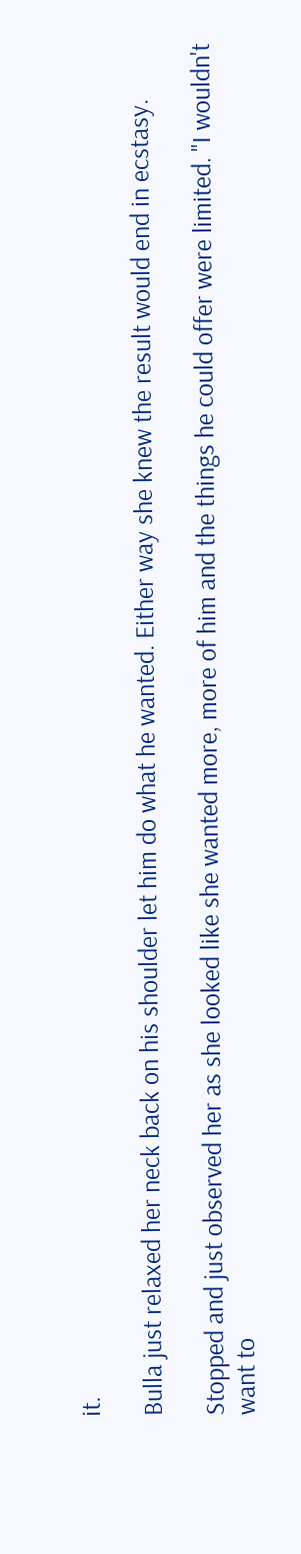it.

Bulla just relaxed her neck back on his shoulder let him do what he wanted. Either way she knew the result would end in ecstasy.

Stopped and just observed her as she looked like she wanted more, more of him and the things he could offer were limited. "I wouldn't want to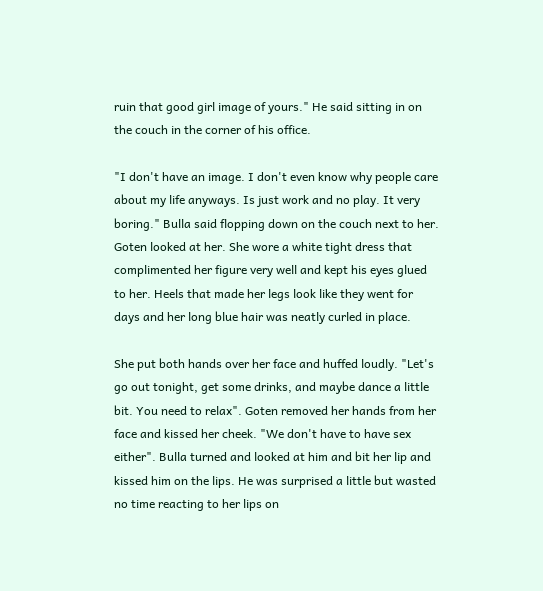ruin that good girl image of yours." He said sitting in on the couch in the corner of his office.

"I don't have an image. I don't even know why people care about my life anyways. Is just work and no play. It very boring." Bulla said flopping down on the couch next to her. Goten looked at her. She wore a white tight dress that complimented her figure very well and kept his eyes glued to her. Heels that made her legs look like they went for days and her long blue hair was neatly curled in place.

She put both hands over her face and huffed loudly. "Let's go out tonight, get some drinks, and maybe dance a little bit. You need to relax". Goten removed her hands from her face and kissed her cheek. "We don't have to have sex either". Bulla turned and looked at him and bit her lip and kissed him on the lips. He was surprised a little but wasted no time reacting to her lips on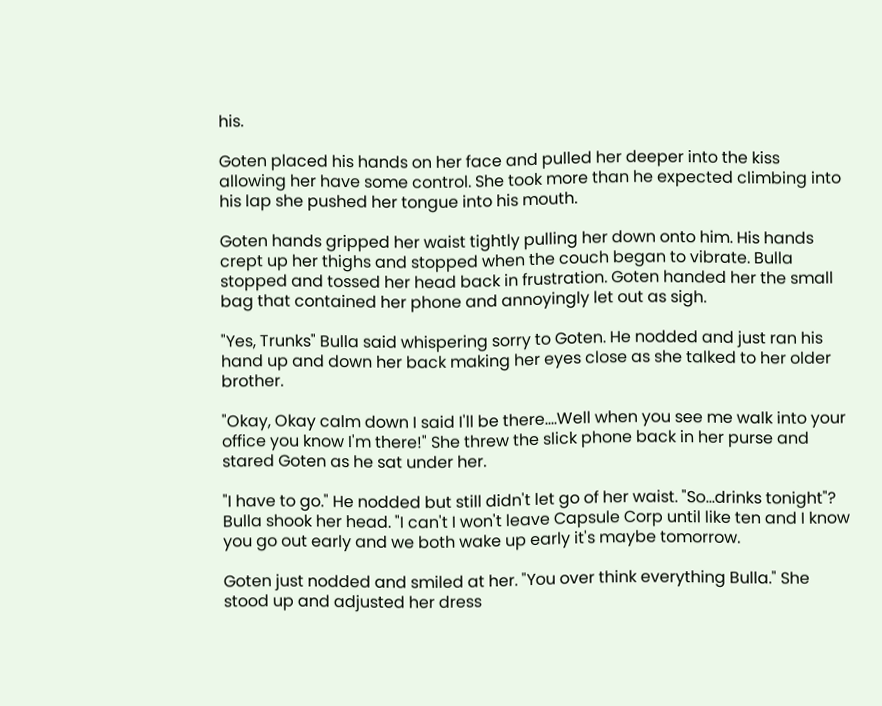his.

Goten placed his hands on her face and pulled her deeper into the kiss allowing her have some control. She took more than he expected climbing into his lap she pushed her tongue into his mouth.

Goten hands gripped her waist tightly pulling her down onto him. His hands crept up her thighs and stopped when the couch began to vibrate. Bulla stopped and tossed her head back in frustration. Goten handed her the small bag that contained her phone and annoyingly let out as sigh.

"Yes, Trunks" Bulla said whispering sorry to Goten. He nodded and just ran his hand up and down her back making her eyes close as she talked to her older brother.

"Okay, Okay calm down I said I'll be there….Well when you see me walk into your office you know I'm there!" She threw the slick phone back in her purse and stared Goten as he sat under her.

"I have to go." He nodded but still didn't let go of her waist. "So…drinks tonight"? Bulla shook her head. "I can't I won't leave Capsule Corp until like ten and I know you go out early and we both wake up early it's maybe tomorrow.

Goten just nodded and smiled at her. "You over think everything Bulla." She stood up and adjusted her dress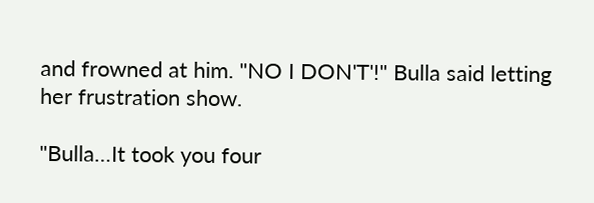and frowned at him. "NO I DON'T'!" Bulla said letting her frustration show.

"Bulla…It took you four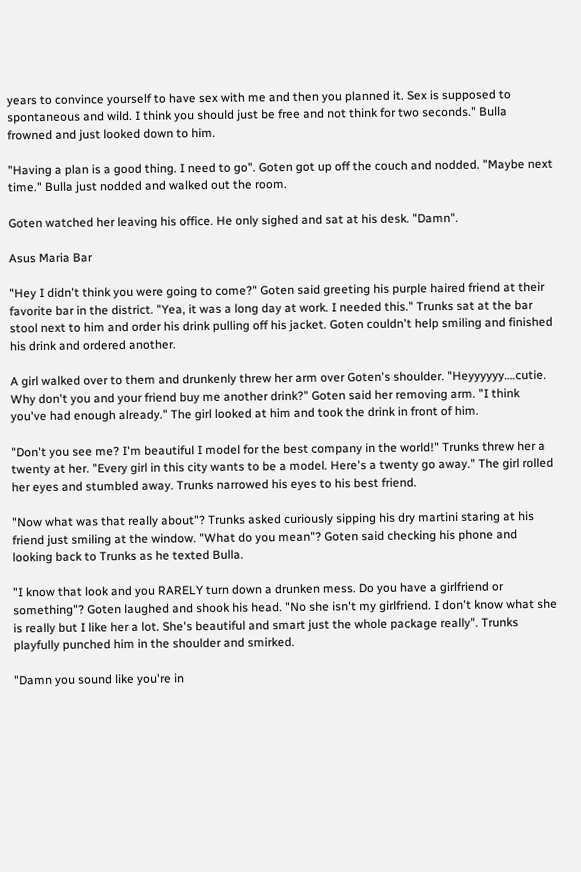years to convince yourself to have sex with me and then you planned it. Sex is supposed to spontaneous and wild. I think you should just be free and not think for two seconds." Bulla frowned and just looked down to him.

"Having a plan is a good thing. I need to go". Goten got up off the couch and nodded. "Maybe next time." Bulla just nodded and walked out the room.

Goten watched her leaving his office. He only sighed and sat at his desk. "Damn".

Asus Maria Bar

"Hey I didn't think you were going to come?" Goten said greeting his purple haired friend at their favorite bar in the district. "Yea, it was a long day at work. I needed this." Trunks sat at the bar stool next to him and order his drink pulling off his jacket. Goten couldn't help smiling and finished his drink and ordered another.

A girl walked over to them and drunkenly threw her arm over Goten's shoulder. "Heyyyyyy….cutie. Why don't you and your friend buy me another drink?" Goten said her removing arm. "I think you've had enough already." The girl looked at him and took the drink in front of him.

"Don't you see me? I'm beautiful I model for the best company in the world!" Trunks threw her a twenty at her. "Every girl in this city wants to be a model. Here's a twenty go away." The girl rolled her eyes and stumbled away. Trunks narrowed his eyes to his best friend.

"Now what was that really about"? Trunks asked curiously sipping his dry martini staring at his friend just smiling at the window. "What do you mean"? Goten said checking his phone and looking back to Trunks as he texted Bulla.

"I know that look and you RARELY turn down a drunken mess. Do you have a girlfriend or something"? Goten laughed and shook his head. "No she isn't my girlfriend. I don't know what she is really but I like her a lot. She's beautiful and smart just the whole package really". Trunks playfully punched him in the shoulder and smirked.

"Damn you sound like you're in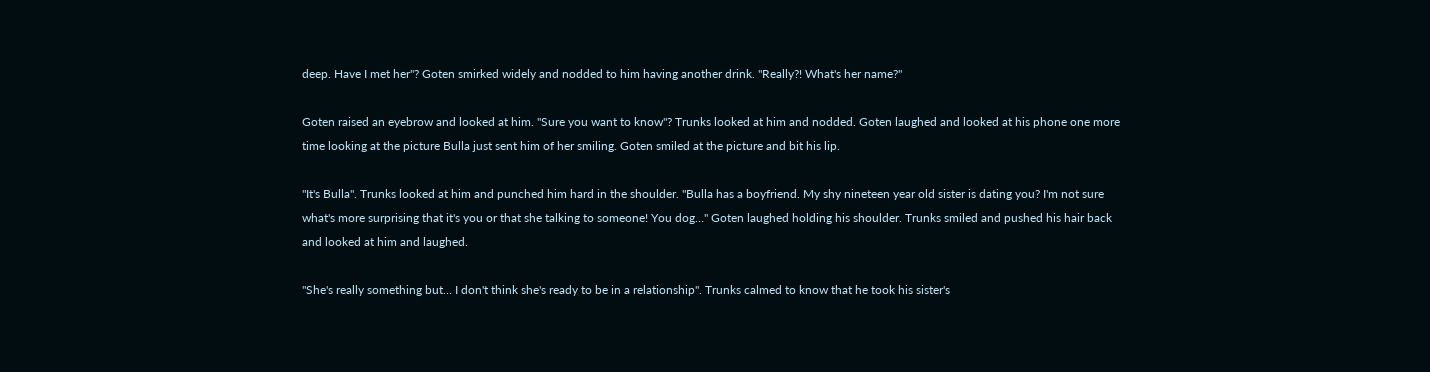deep. Have I met her"? Goten smirked widely and nodded to him having another drink. "Really?! What's her name?"

Goten raised an eyebrow and looked at him. "Sure you want to know"? Trunks looked at him and nodded. Goten laughed and looked at his phone one more time looking at the picture Bulla just sent him of her smiling. Goten smiled at the picture and bit his lip.

"It's Bulla". Trunks looked at him and punched him hard in the shoulder. "Bulla has a boyfriend. My shy nineteen year old sister is dating you? I'm not sure what's more surprising that it's you or that she talking to someone! You dog…" Goten laughed holding his shoulder. Trunks smiled and pushed his hair back and looked at him and laughed.

"She's really something but… I don't think she's ready to be in a relationship". Trunks calmed to know that he took his sister's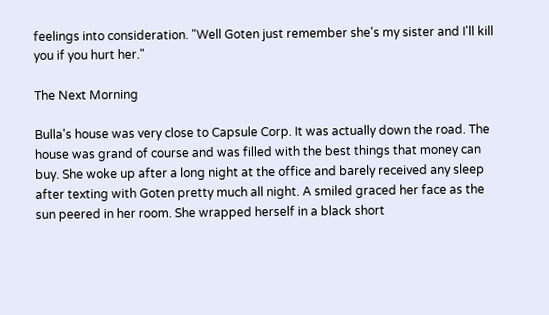feelings into consideration. "Well Goten just remember she's my sister and I'll kill you if you hurt her."

The Next Morning

Bulla's house was very close to Capsule Corp. It was actually down the road. The house was grand of course and was filled with the best things that money can buy. She woke up after a long night at the office and barely received any sleep after texting with Goten pretty much all night. A smiled graced her face as the sun peered in her room. She wrapped herself in a black short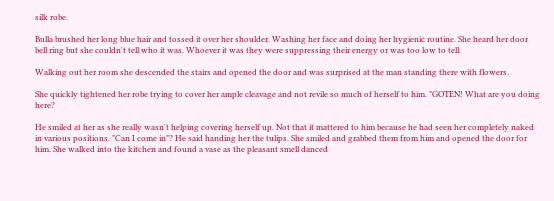silk robe.

Bulla brushed her long blue hair and tossed it over her shoulder. Washing her face and doing her hygienic routine. She heard her door bell ring but she couldn't tell who it was. Whoever it was they were suppressing their energy or was too low to tell.

Walking out her room she descended the stairs and opened the door and was surprised at the man standing there with flowers.

She quickly tightened her robe trying to cover her ample cleavage and not revile so much of herself to him. "GOTEN! What are you doing here?

He smiled at her as she really wasn't helping covering herself up. Not that it mattered to him because he had seen her completely naked in various positions. "Can I come in"? He said handing her the tulips. She smiled and grabbed them from him and opened the door for him. She walked into the kitchen and found a vase as the pleasant smell danced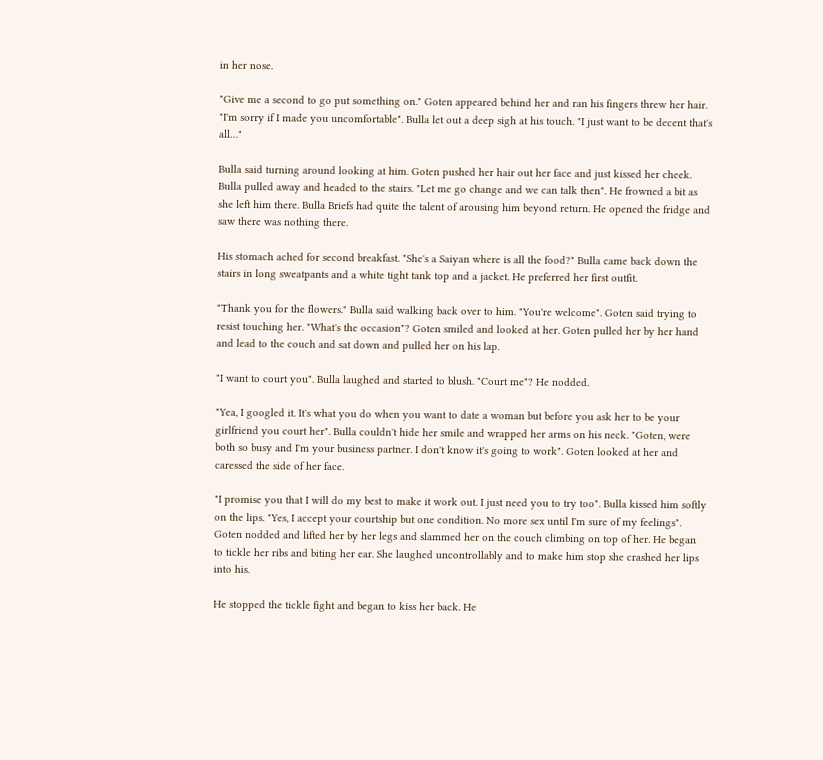in her nose.

"Give me a second to go put something on." Goten appeared behind her and ran his fingers threw her hair. "I'm sorry if I made you uncomfortable". Bulla let out a deep sigh at his touch. "I just want to be decent that's all…"

Bulla said turning around looking at him. Goten pushed her hair out her face and just kissed her cheek. Bulla pulled away and headed to the stairs. "Let me go change and we can talk then". He frowned a bit as she left him there. Bulla Briefs had quite the talent of arousing him beyond return. He opened the fridge and saw there was nothing there.

His stomach ached for second breakfast. "She's a Saiyan where is all the food?" Bulla came back down the stairs in long sweatpants and a white tight tank top and a jacket. He preferred her first outfit.

"Thank you for the flowers." Bulla said walking back over to him. "You're welcome". Goten said trying to resist touching her. "What's the occasion"? Goten smiled and looked at her. Goten pulled her by her hand and lead to the couch and sat down and pulled her on his lap.

"I want to court you". Bulla laughed and started to blush. "Court me"? He nodded.

"Yea, I googled it. It's what you do when you want to date a woman but before you ask her to be your girlfriend you court her". Bulla couldn't hide her smile and wrapped her arms on his neck. "Goten, were both so busy and I'm your business partner. I don't know it's going to work". Goten looked at her and caressed the side of her face.

"I promise you that I will do my best to make it work out. I just need you to try too". Bulla kissed him softly on the lips. "Yes, I accept your courtship but one condition. No more sex until I'm sure of my feelings". Goten nodded and lifted her by her legs and slammed her on the couch climbing on top of her. He began to tickle her ribs and biting her ear. She laughed uncontrollably and to make him stop she crashed her lips into his.

He stopped the tickle fight and began to kiss her back. He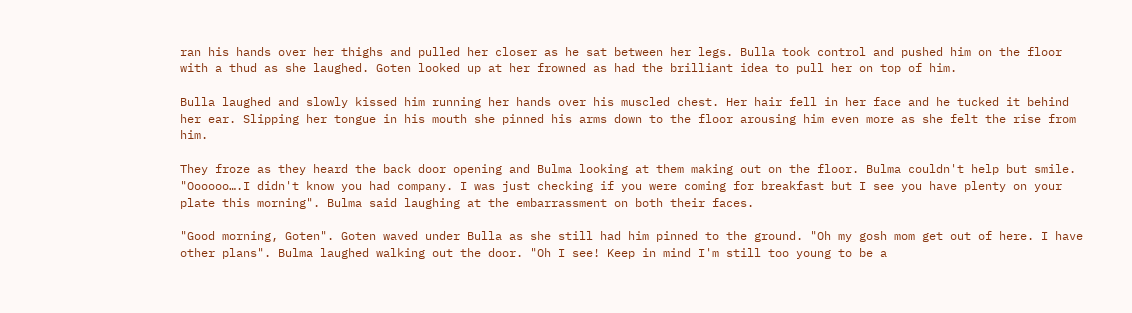ran his hands over her thighs and pulled her closer as he sat between her legs. Bulla took control and pushed him on the floor with a thud as she laughed. Goten looked up at her frowned as had the brilliant idea to pull her on top of him.

Bulla laughed and slowly kissed him running her hands over his muscled chest. Her hair fell in her face and he tucked it behind her ear. Slipping her tongue in his mouth she pinned his arms down to the floor arousing him even more as she felt the rise from him.

They froze as they heard the back door opening and Bulma looking at them making out on the floor. Bulma couldn't help but smile. "Oooooo….I didn't know you had company. I was just checking if you were coming for breakfast but I see you have plenty on your plate this morning". Bulma said laughing at the embarrassment on both their faces.

"Good morning, Goten". Goten waved under Bulla as she still had him pinned to the ground. "Oh my gosh mom get out of here. I have other plans". Bulma laughed walking out the door. "Oh I see! Keep in mind I'm still too young to be a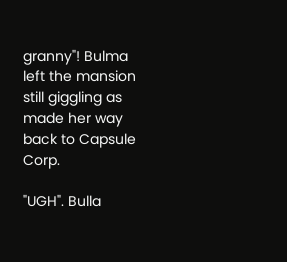granny"! Bulma left the mansion still giggling as made her way back to Capsule Corp.

"UGH". Bulla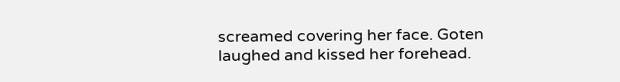screamed covering her face. Goten laughed and kissed her forehead.